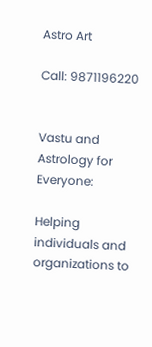Astro Art

Call: 9871196220


Vastu and Astrology for Everyone:

Helping individuals and organizations to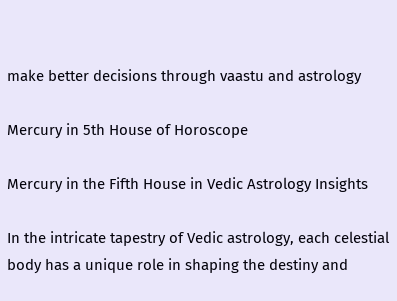make better decisions through vaastu and astrology

Mercury in 5th House of Horoscope

Mercury in the Fifth House in Vedic Astrology Insights

In the intricate tapestry of Vedic astrology, each celestial body has a unique role in shaping the destiny and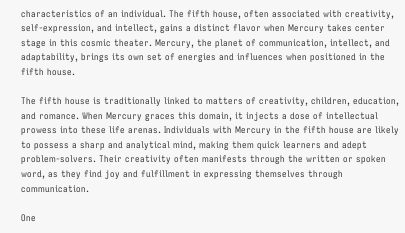characteristics of an individual. The fifth house, often associated with creativity, self-expression, and intellect, gains a distinct flavor when Mercury takes center stage in this cosmic theater. Mercury, the planet of communication, intellect, and adaptability, brings its own set of energies and influences when positioned in the fifth house.

The fifth house is traditionally linked to matters of creativity, children, education, and romance. When Mercury graces this domain, it injects a dose of intellectual prowess into these life arenas. Individuals with Mercury in the fifth house are likely to possess a sharp and analytical mind, making them quick learners and adept problem-solvers. Their creativity often manifests through the written or spoken word, as they find joy and fulfillment in expressing themselves through communication.

One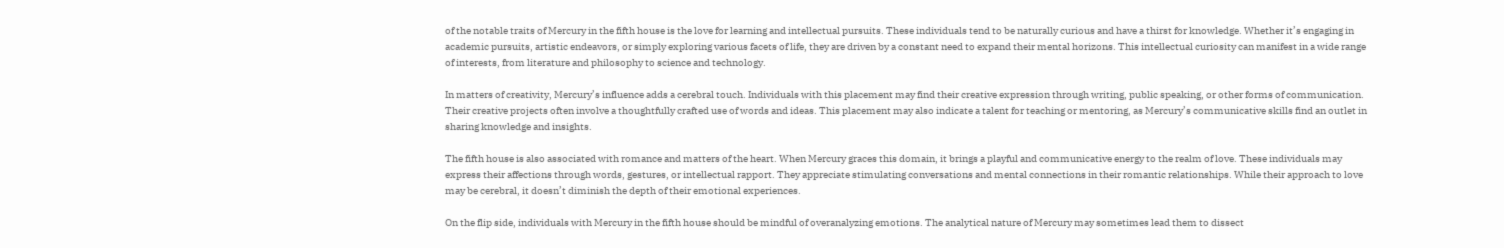of the notable traits of Mercury in the fifth house is the love for learning and intellectual pursuits. These individuals tend to be naturally curious and have a thirst for knowledge. Whether it’s engaging in academic pursuits, artistic endeavors, or simply exploring various facets of life, they are driven by a constant need to expand their mental horizons. This intellectual curiosity can manifest in a wide range of interests, from literature and philosophy to science and technology.

In matters of creativity, Mercury’s influence adds a cerebral touch. Individuals with this placement may find their creative expression through writing, public speaking, or other forms of communication. Their creative projects often involve a thoughtfully crafted use of words and ideas. This placement may also indicate a talent for teaching or mentoring, as Mercury’s communicative skills find an outlet in sharing knowledge and insights.

The fifth house is also associated with romance and matters of the heart. When Mercury graces this domain, it brings a playful and communicative energy to the realm of love. These individuals may express their affections through words, gestures, or intellectual rapport. They appreciate stimulating conversations and mental connections in their romantic relationships. While their approach to love may be cerebral, it doesn’t diminish the depth of their emotional experiences.

On the flip side, individuals with Mercury in the fifth house should be mindful of overanalyzing emotions. The analytical nature of Mercury may sometimes lead them to dissect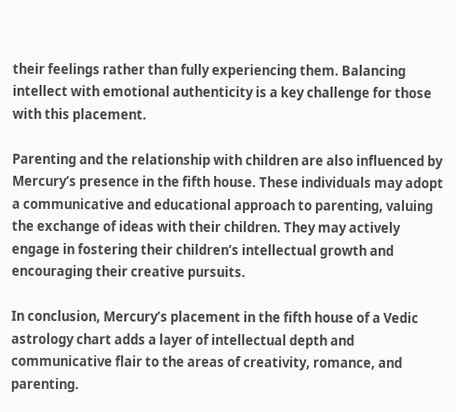their feelings rather than fully experiencing them. Balancing intellect with emotional authenticity is a key challenge for those with this placement.

Parenting and the relationship with children are also influenced by Mercury’s presence in the fifth house. These individuals may adopt a communicative and educational approach to parenting, valuing the exchange of ideas with their children. They may actively engage in fostering their children’s intellectual growth and encouraging their creative pursuits.

In conclusion, Mercury’s placement in the fifth house of a Vedic astrology chart adds a layer of intellectual depth and communicative flair to the areas of creativity, romance, and parenting.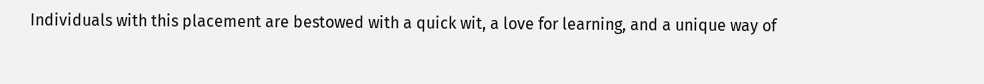Individuals with this placement are bestowed with a quick wit, a love for learning, and a unique way of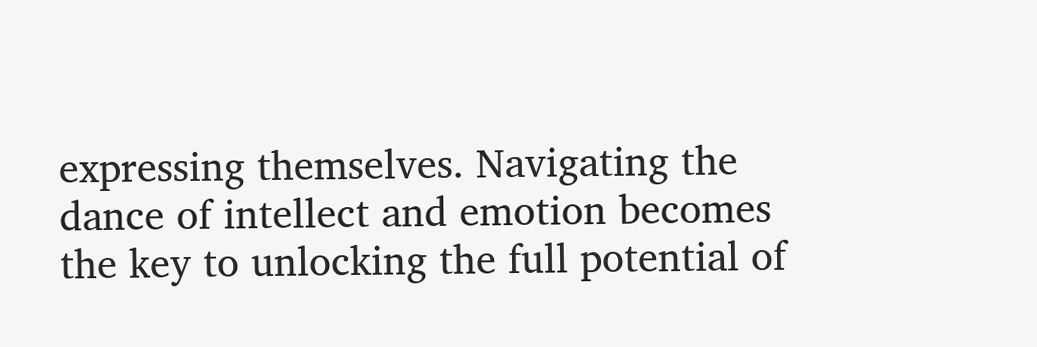expressing themselves. Navigating the dance of intellect and emotion becomes the key to unlocking the full potential of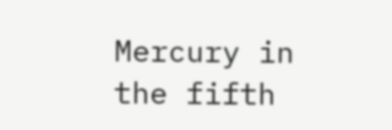Mercury in the fifth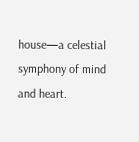house—a celestial symphony of mind and heart.